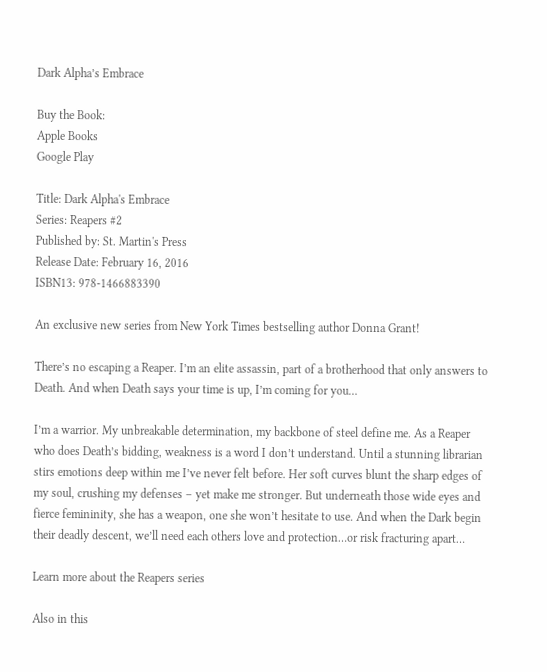Dark Alpha’s Embrace

Buy the Book:
Apple Books
Google Play

Title: Dark Alpha's Embrace
Series: Reapers #2
Published by: St. Martin's Press
Release Date: February 16, 2016
ISBN13: 978-1466883390

An exclusive new series from New York Times bestselling author Donna Grant!

There’s no escaping a Reaper. I’m an elite assassin, part of a brotherhood that only answers to Death. And when Death says your time is up, I’m coming for you…

I’m a warrior. My unbreakable determination, my backbone of steel define me. As a Reaper who does Death’s bidding, weakness is a word I don’t understand. Until a stunning librarian stirs emotions deep within me I’ve never felt before. Her soft curves blunt the sharp edges of my soul, crushing my defenses – yet make me stronger. But underneath those wide eyes and fierce femininity, she has a weapon, one she won’t hesitate to use. And when the Dark begin their deadly descent, we’ll need each others love and protection…or risk fracturing apart…

Learn more about the Reapers series

Also in this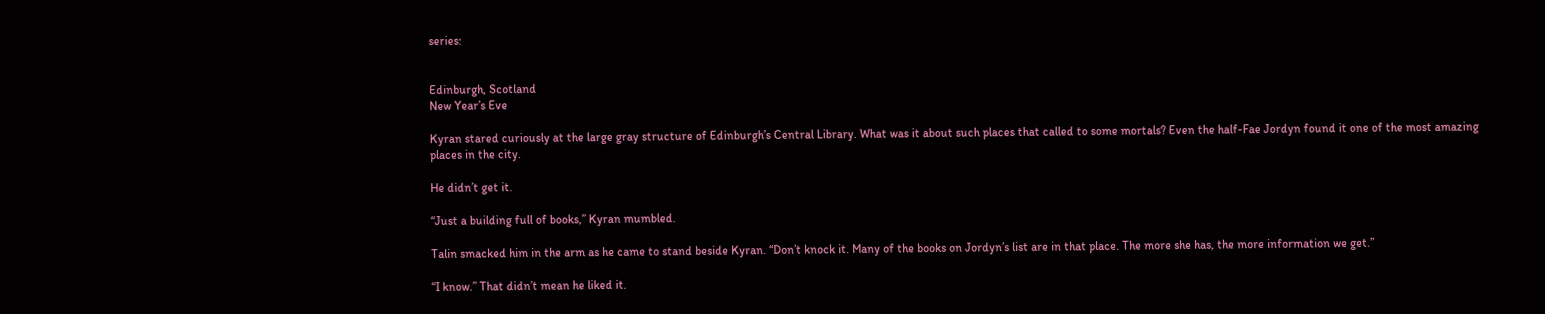series:


Edinburgh, Scotland
New Year’s Eve

Kyran stared curiously at the large gray structure of Edinburgh’s Central Library. What was it about such places that called to some mortals? Even the half-Fae Jordyn found it one of the most amazing places in the city.

He didn’t get it.

“Just a building full of books,” Kyran mumbled.

Talin smacked him in the arm as he came to stand beside Kyran. “Don’t knock it. Many of the books on Jordyn’s list are in that place. The more she has, the more information we get.”

“I know.” That didn’t mean he liked it.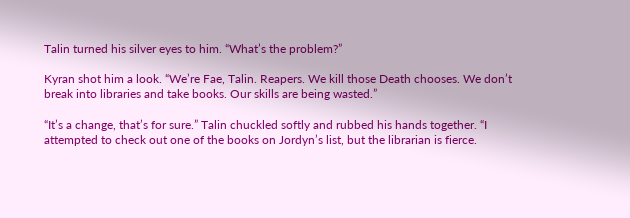Talin turned his silver eyes to him. “What’s the problem?”

Kyran shot him a look. “We’re Fae, Talin. Reapers. We kill those Death chooses. We don’t break into libraries and take books. Our skills are being wasted.”

“It’s a change, that’s for sure.” Talin chuckled softly and rubbed his hands together. “I attempted to check out one of the books on Jordyn’s list, but the librarian is fierce.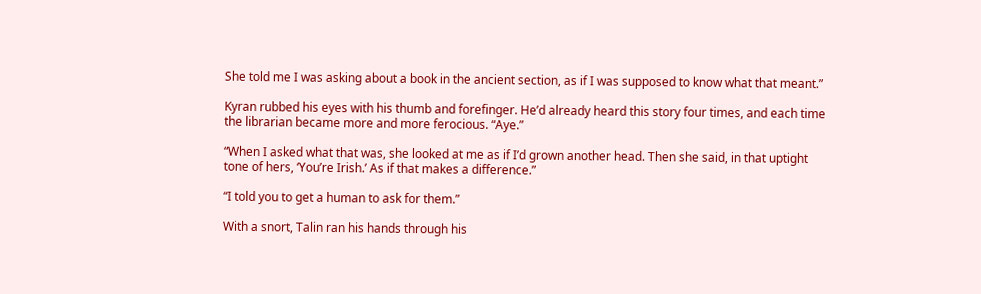She told me I was asking about a book in the ancient section, as if I was supposed to know what that meant.”

Kyran rubbed his eyes with his thumb and forefinger. He’d already heard this story four times, and each time the librarian became more and more ferocious. “Aye.”

“When I asked what that was, she looked at me as if I’d grown another head. Then she said, in that uptight tone of hers, ‘You’re Irish.’ As if that makes a difference.”

“I told you to get a human to ask for them.”

With a snort, Talin ran his hands through his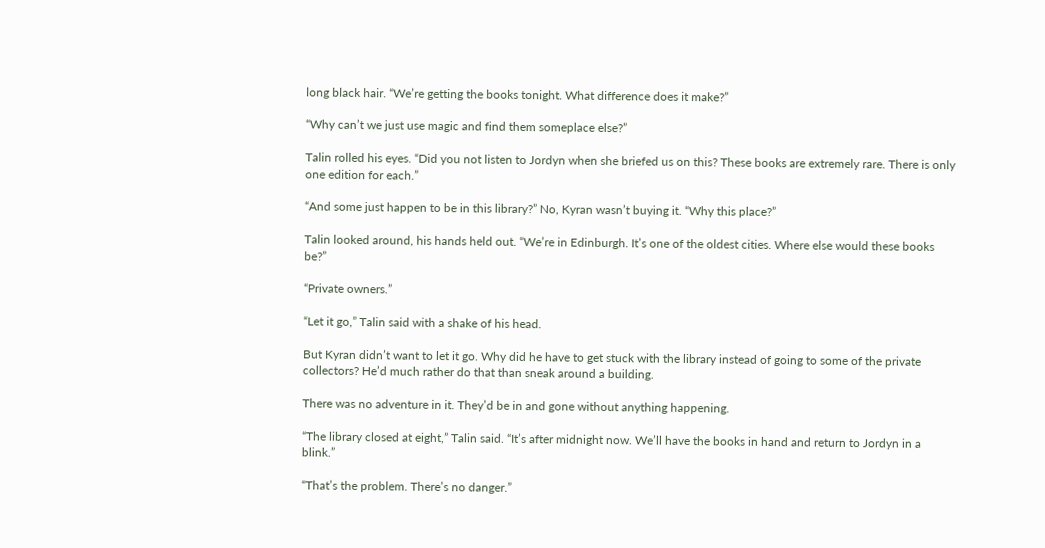long black hair. “We’re getting the books tonight. What difference does it make?”

“Why can’t we just use magic and find them someplace else?”

Talin rolled his eyes. “Did you not listen to Jordyn when she briefed us on this? These books are extremely rare. There is only one edition for each.”

“And some just happen to be in this library?” No, Kyran wasn’t buying it. “Why this place?”

Talin looked around, his hands held out. “We’re in Edinburgh. It’s one of the oldest cities. Where else would these books be?”

“Private owners.”

“Let it go,” Talin said with a shake of his head.

But Kyran didn’t want to let it go. Why did he have to get stuck with the library instead of going to some of the private collectors? He’d much rather do that than sneak around a building.

There was no adventure in it. They’d be in and gone without anything happening.

“The library closed at eight,” Talin said. “It’s after midnight now. We’ll have the books in hand and return to Jordyn in a blink.”

“That’s the problem. There’s no danger.”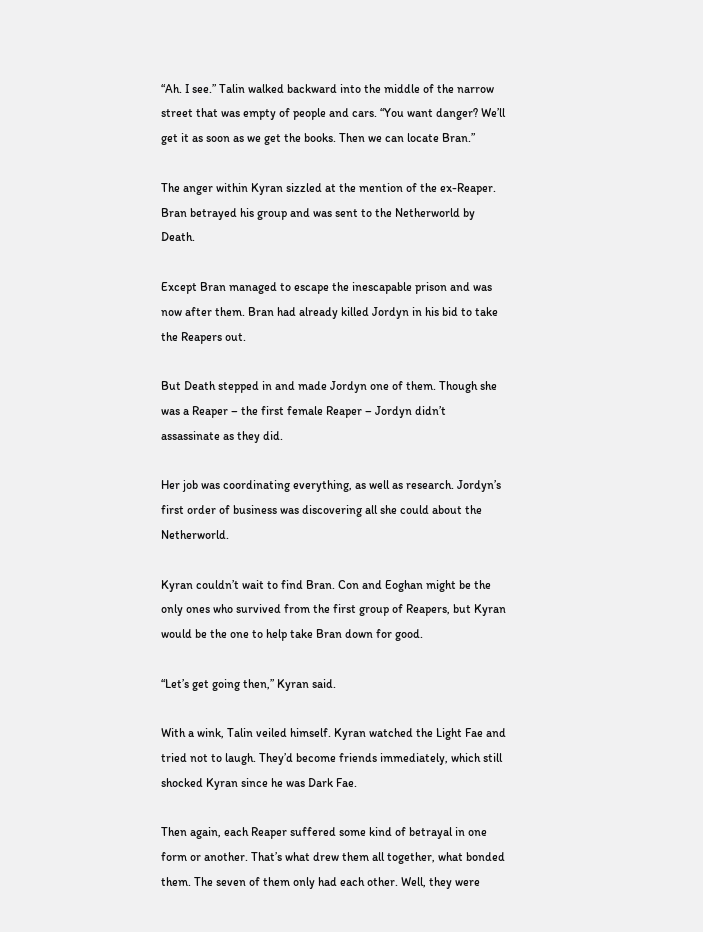“Ah. I see.” Talin walked backward into the middle of the narrow street that was empty of people and cars. “You want danger? We’ll get it as soon as we get the books. Then we can locate Bran.”

The anger within Kyran sizzled at the mention of the ex-Reaper. Bran betrayed his group and was sent to the Netherworld by Death.

Except Bran managed to escape the inescapable prison and was now after them. Bran had already killed Jordyn in his bid to take the Reapers out.

But Death stepped in and made Jordyn one of them. Though she was a Reaper – the first female Reaper – Jordyn didn’t assassinate as they did.

Her job was coordinating everything, as well as research. Jordyn’s first order of business was discovering all she could about the Netherworld.

Kyran couldn’t wait to find Bran. Con and Eoghan might be the only ones who survived from the first group of Reapers, but Kyran would be the one to help take Bran down for good.

“Let’s get going then,” Kyran said.

With a wink, Talin veiled himself. Kyran watched the Light Fae and tried not to laugh. They’d become friends immediately, which still shocked Kyran since he was Dark Fae.

Then again, each Reaper suffered some kind of betrayal in one form or another. That’s what drew them all together, what bonded them. The seven of them only had each other. Well, they were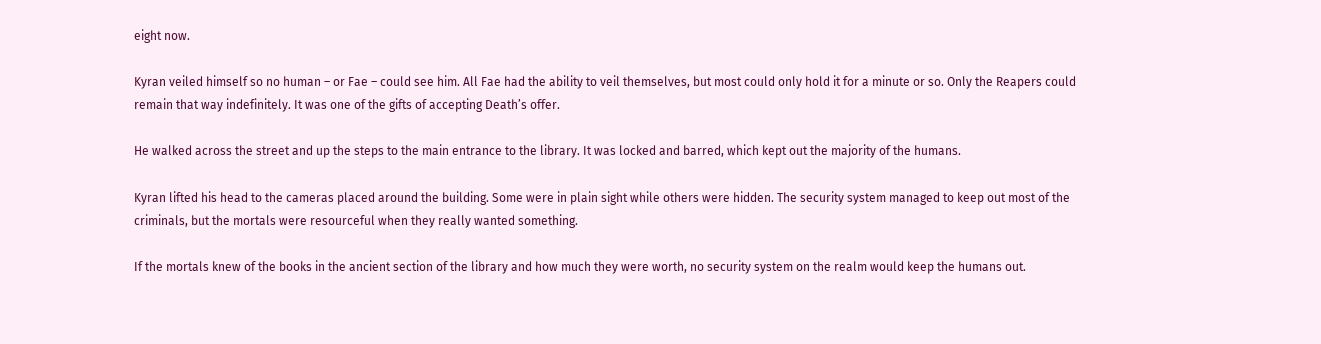eight now.

Kyran veiled himself so no human – or Fae – could see him. All Fae had the ability to veil themselves, but most could only hold it for a minute or so. Only the Reapers could remain that way indefinitely. It was one of the gifts of accepting Death’s offer.

He walked across the street and up the steps to the main entrance to the library. It was locked and barred, which kept out the majority of the humans.

Kyran lifted his head to the cameras placed around the building. Some were in plain sight while others were hidden. The security system managed to keep out most of the criminals, but the mortals were resourceful when they really wanted something.

If the mortals knew of the books in the ancient section of the library and how much they were worth, no security system on the realm would keep the humans out.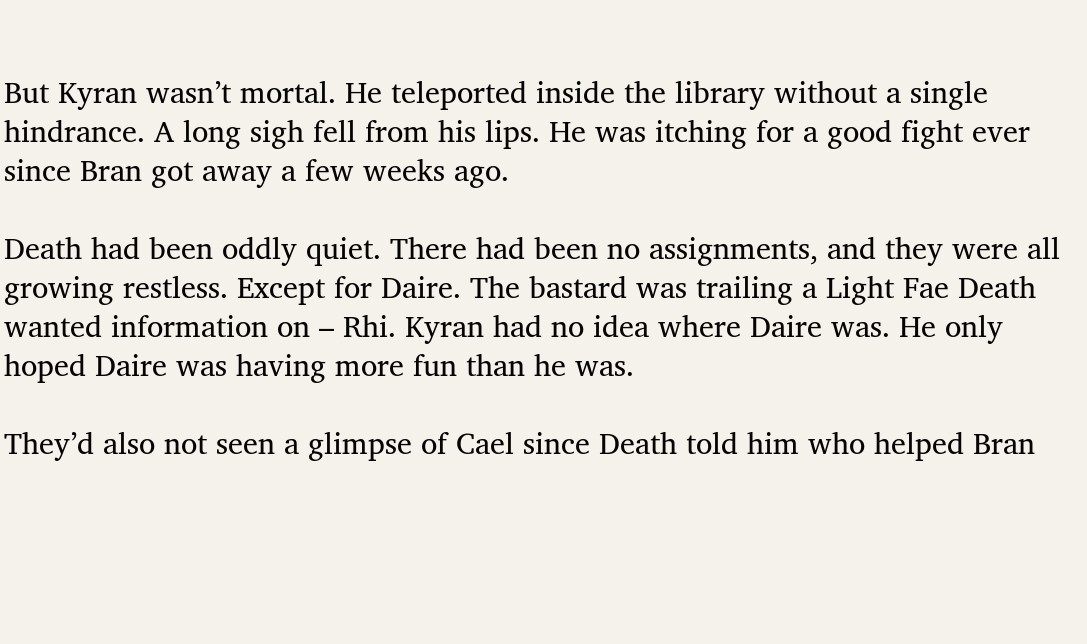But Kyran wasn’t mortal. He teleported inside the library without a single hindrance. A long sigh fell from his lips. He was itching for a good fight ever since Bran got away a few weeks ago.

Death had been oddly quiet. There had been no assignments, and they were all growing restless. Except for Daire. The bastard was trailing a Light Fae Death wanted information on – Rhi. Kyran had no idea where Daire was. He only hoped Daire was having more fun than he was.

They’d also not seen a glimpse of Cael since Death told him who helped Bran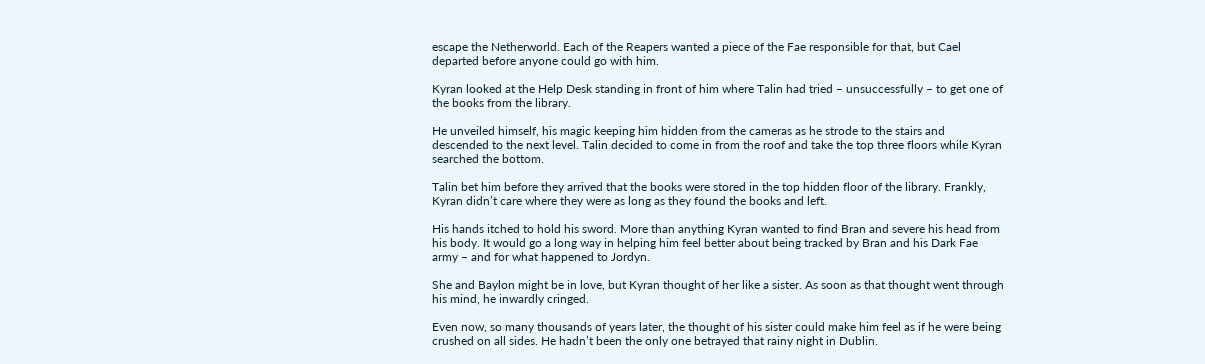escape the Netherworld. Each of the Reapers wanted a piece of the Fae responsible for that, but Cael departed before anyone could go with him.

Kyran looked at the Help Desk standing in front of him where Talin had tried – unsuccessfully – to get one of the books from the library.

He unveiled himself, his magic keeping him hidden from the cameras as he strode to the stairs and descended to the next level. Talin decided to come in from the roof and take the top three floors while Kyran searched the bottom.

Talin bet him before they arrived that the books were stored in the top hidden floor of the library. Frankly, Kyran didn’t care where they were as long as they found the books and left.

His hands itched to hold his sword. More than anything Kyran wanted to find Bran and severe his head from his body. It would go a long way in helping him feel better about being tracked by Bran and his Dark Fae army – and for what happened to Jordyn.

She and Baylon might be in love, but Kyran thought of her like a sister. As soon as that thought went through his mind, he inwardly cringed.

Even now, so many thousands of years later, the thought of his sister could make him feel as if he were being crushed on all sides. He hadn’t been the only one betrayed that rainy night in Dublin.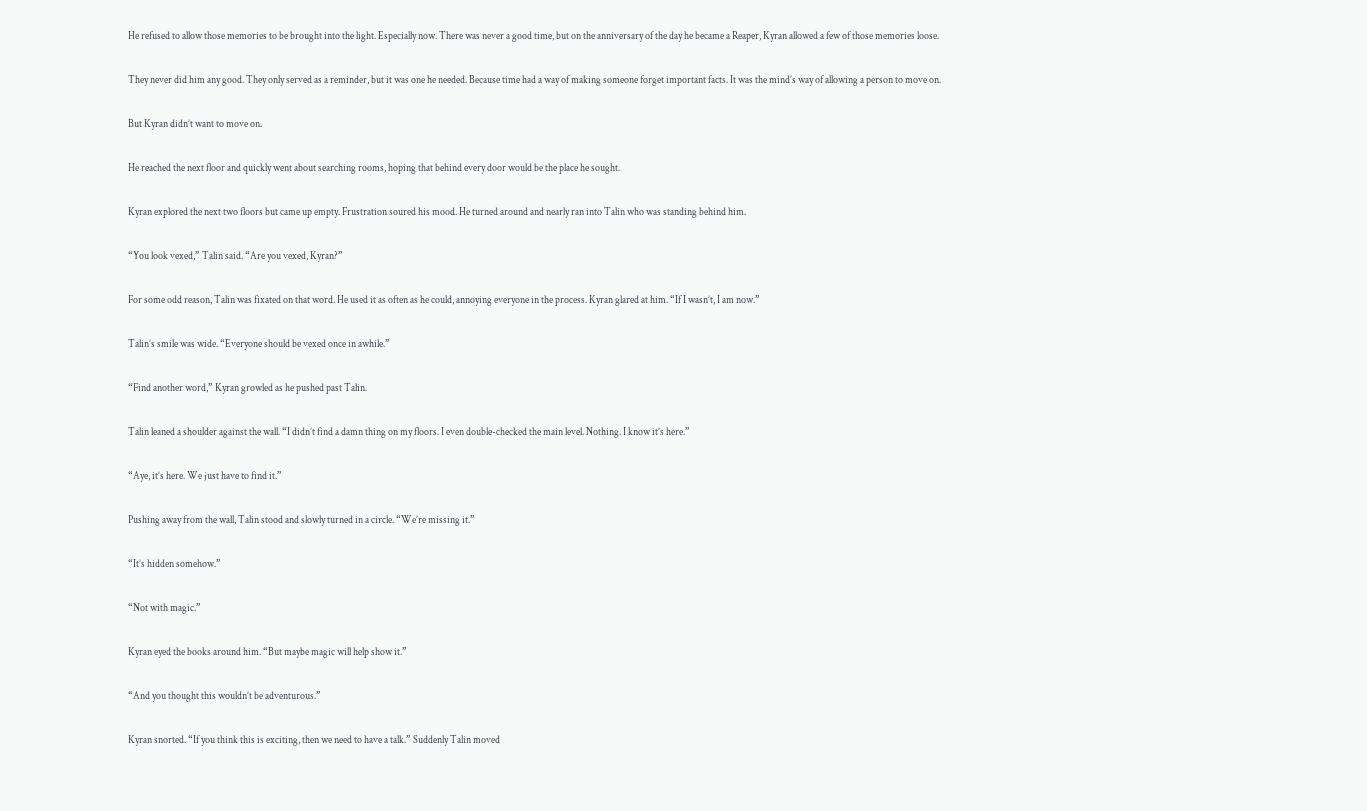He refused to allow those memories to be brought into the light. Especially now. There was never a good time, but on the anniversary of the day he became a Reaper, Kyran allowed a few of those memories loose.

They never did him any good. They only served as a reminder, but it was one he needed. Because time had a way of making someone forget important facts. It was the mind’s way of allowing a person to move on.

But Kyran didn’t want to move on.

He reached the next floor and quickly went about searching rooms, hoping that behind every door would be the place he sought.

Kyran explored the next two floors but came up empty. Frustration soured his mood. He turned around and nearly ran into Talin who was standing behind him.

“You look vexed,” Talin said. “Are you vexed, Kyran?”

For some odd reason, Talin was fixated on that word. He used it as often as he could, annoying everyone in the process. Kyran glared at him. “If I wasn’t, I am now.”

Talin’s smile was wide. “Everyone should be vexed once in awhile.”

“Find another word,” Kyran growled as he pushed past Talin.

Talin leaned a shoulder against the wall. “I didn’t find a damn thing on my floors. I even double-checked the main level. Nothing. I know it’s here.”

“Aye, it’s here. We just have to find it.”

Pushing away from the wall, Talin stood and slowly turned in a circle. “We’re missing it.”

“It’s hidden somehow.”

“Not with magic.”

Kyran eyed the books around him. “But maybe magic will help show it.”

“And you thought this wouldn’t be adventurous.”

Kyran snorted. “If you think this is exciting, then we need to have a talk.” Suddenly Talin moved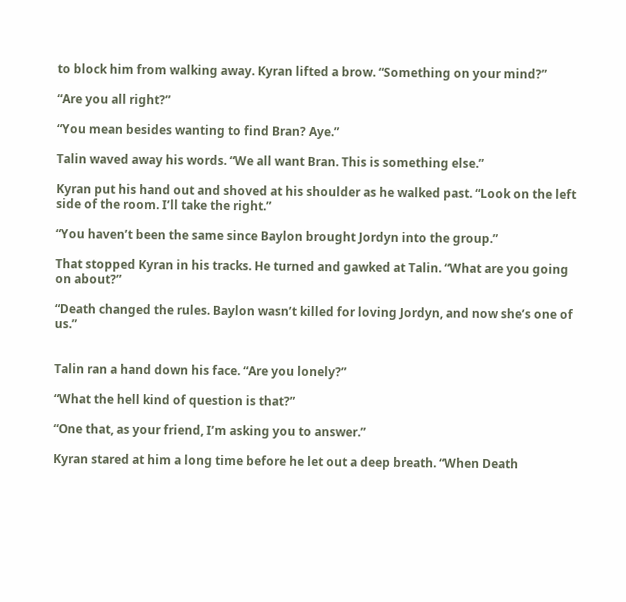to block him from walking away. Kyran lifted a brow. “Something on your mind?”

“Are you all right?”

“You mean besides wanting to find Bran? Aye.”

Talin waved away his words. “We all want Bran. This is something else.”

Kyran put his hand out and shoved at his shoulder as he walked past. “Look on the left side of the room. I’ll take the right.”

“You haven’t been the same since Baylon brought Jordyn into the group.”

That stopped Kyran in his tracks. He turned and gawked at Talin. “What are you going on about?”

“Death changed the rules. Baylon wasn’t killed for loving Jordyn, and now she’s one of us.”


Talin ran a hand down his face. “Are you lonely?”

“What the hell kind of question is that?”

“One that, as your friend, I’m asking you to answer.”

Kyran stared at him a long time before he let out a deep breath. “When Death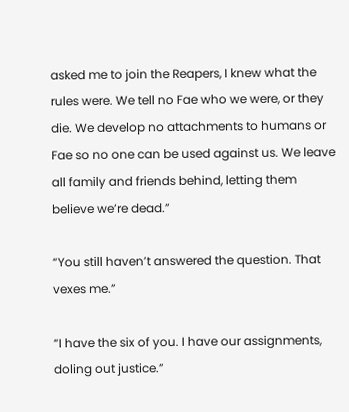asked me to join the Reapers, I knew what the rules were. We tell no Fae who we were, or they die. We develop no attachments to humans or Fae so no one can be used against us. We leave all family and friends behind, letting them believe we’re dead.”

“You still haven’t answered the question. That vexes me.”

“I have the six of you. I have our assignments, doling out justice.”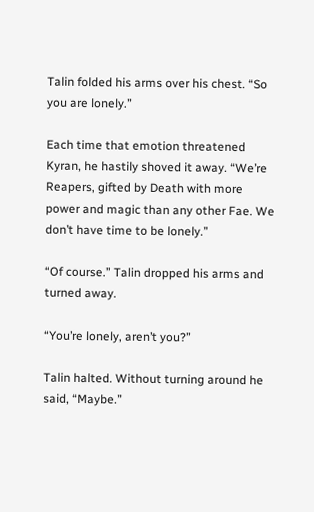Talin folded his arms over his chest. “So you are lonely.”

Each time that emotion threatened Kyran, he hastily shoved it away. “We’re Reapers, gifted by Death with more power and magic than any other Fae. We don’t have time to be lonely.”

“Of course.” Talin dropped his arms and turned away.

“You’re lonely, aren’t you?”

Talin halted. Without turning around he said, “Maybe.”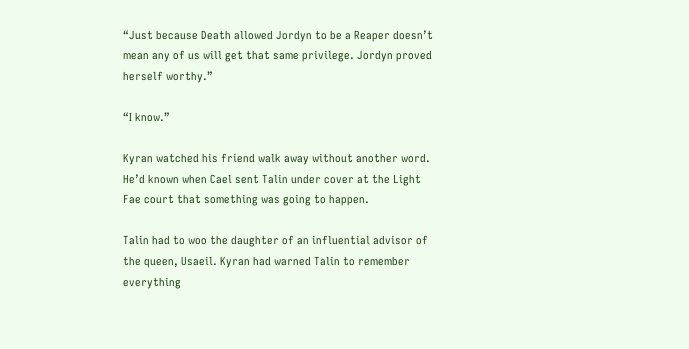“Just because Death allowed Jordyn to be a Reaper doesn’t mean any of us will get that same privilege. Jordyn proved herself worthy.”

“I know.”

Kyran watched his friend walk away without another word. He’d known when Cael sent Talin under cover at the Light Fae court that something was going to happen.

Talin had to woo the daughter of an influential advisor of the queen, Usaeil. Kyran had warned Talin to remember everything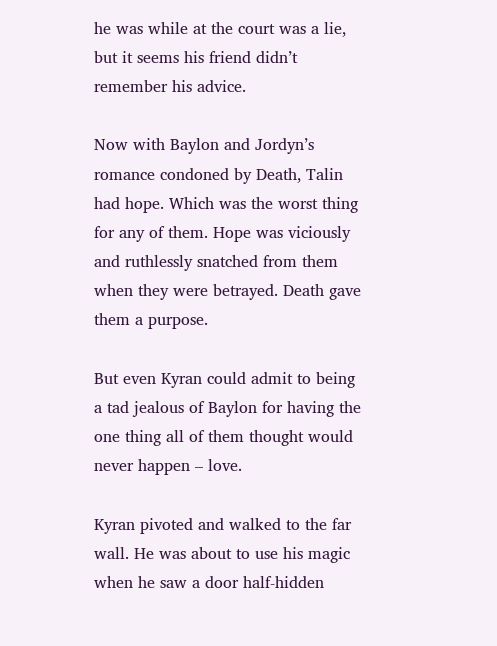he was while at the court was a lie, but it seems his friend didn’t remember his advice.

Now with Baylon and Jordyn’s romance condoned by Death, Talin had hope. Which was the worst thing for any of them. Hope was viciously and ruthlessly snatched from them when they were betrayed. Death gave them a purpose.

But even Kyran could admit to being a tad jealous of Baylon for having the one thing all of them thought would never happen – love.

Kyran pivoted and walked to the far wall. He was about to use his magic when he saw a door half-hidden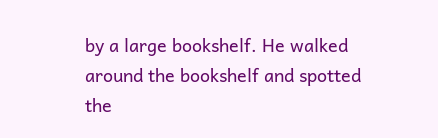by a large bookshelf. He walked around the bookshelf and spotted the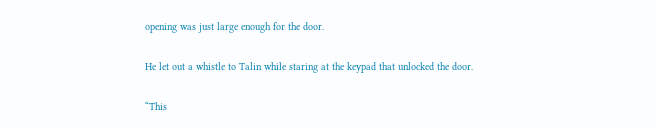opening was just large enough for the door.

He let out a whistle to Talin while staring at the keypad that unlocked the door.

“This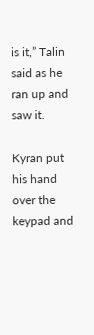is it,” Talin said as he ran up and saw it.

Kyran put his hand over the keypad and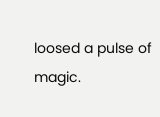loosed a pulse of magic.